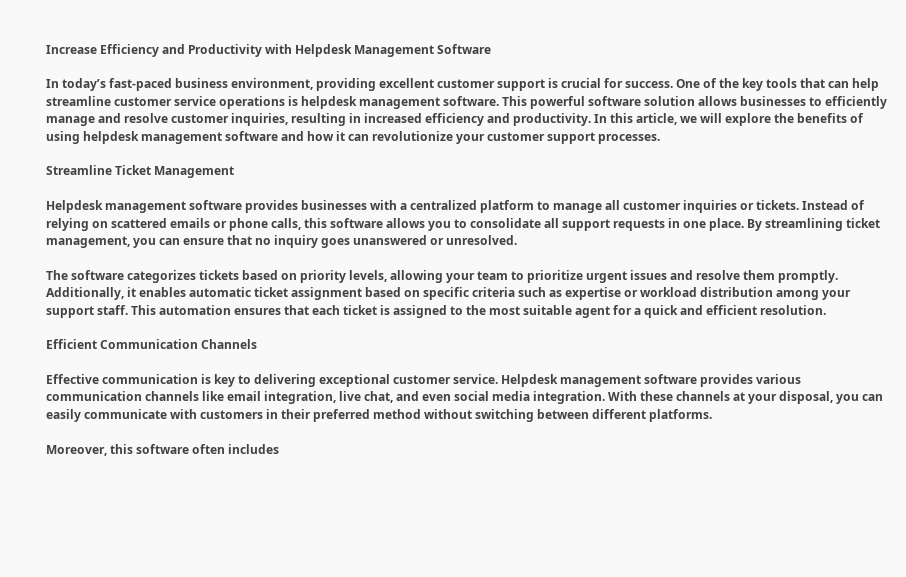Increase Efficiency and Productivity with Helpdesk Management Software

In today’s fast-paced business environment, providing excellent customer support is crucial for success. One of the key tools that can help streamline customer service operations is helpdesk management software. This powerful software solution allows businesses to efficiently manage and resolve customer inquiries, resulting in increased efficiency and productivity. In this article, we will explore the benefits of using helpdesk management software and how it can revolutionize your customer support processes.

Streamline Ticket Management

Helpdesk management software provides businesses with a centralized platform to manage all customer inquiries or tickets. Instead of relying on scattered emails or phone calls, this software allows you to consolidate all support requests in one place. By streamlining ticket management, you can ensure that no inquiry goes unanswered or unresolved.

The software categorizes tickets based on priority levels, allowing your team to prioritize urgent issues and resolve them promptly. Additionally, it enables automatic ticket assignment based on specific criteria such as expertise or workload distribution among your support staff. This automation ensures that each ticket is assigned to the most suitable agent for a quick and efficient resolution.

Efficient Communication Channels

Effective communication is key to delivering exceptional customer service. Helpdesk management software provides various communication channels like email integration, live chat, and even social media integration. With these channels at your disposal, you can easily communicate with customers in their preferred method without switching between different platforms.

Moreover, this software often includes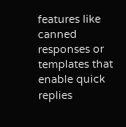features like canned responses or templates that enable quick replies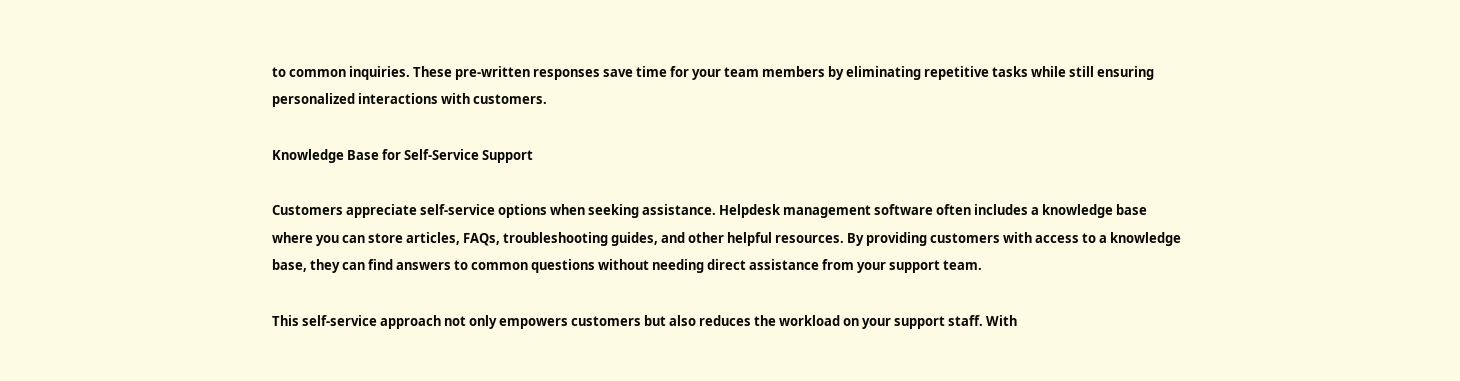to common inquiries. These pre-written responses save time for your team members by eliminating repetitive tasks while still ensuring personalized interactions with customers.

Knowledge Base for Self-Service Support

Customers appreciate self-service options when seeking assistance. Helpdesk management software often includes a knowledge base where you can store articles, FAQs, troubleshooting guides, and other helpful resources. By providing customers with access to a knowledge base, they can find answers to common questions without needing direct assistance from your support team.

This self-service approach not only empowers customers but also reduces the workload on your support staff. With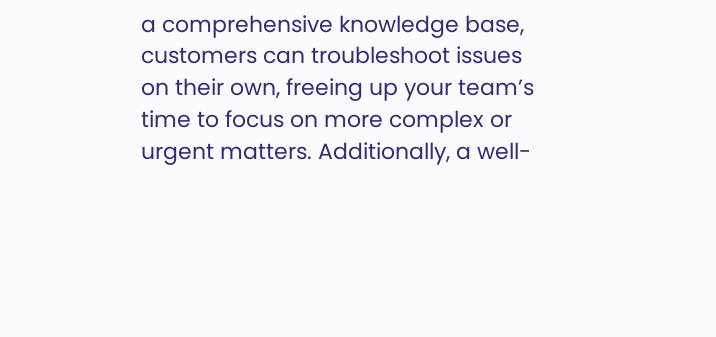a comprehensive knowledge base, customers can troubleshoot issues on their own, freeing up your team’s time to focus on more complex or urgent matters. Additionally, a well-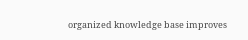organized knowledge base improves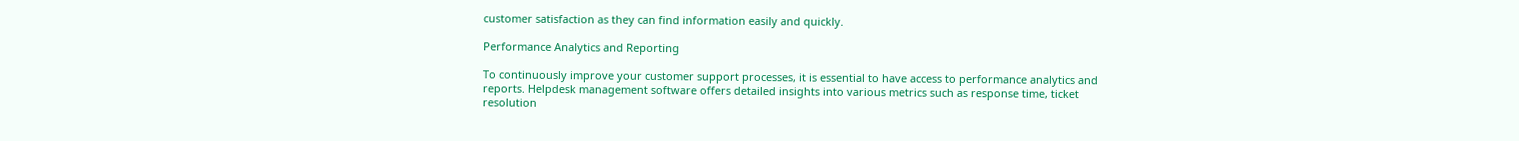customer satisfaction as they can find information easily and quickly.

Performance Analytics and Reporting

To continuously improve your customer support processes, it is essential to have access to performance analytics and reports. Helpdesk management software offers detailed insights into various metrics such as response time, ticket resolution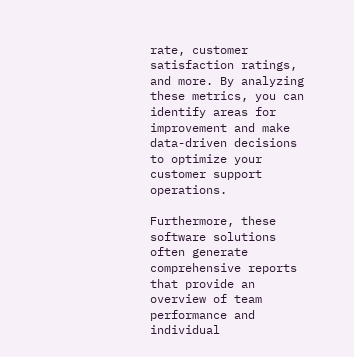rate, customer satisfaction ratings, and more. By analyzing these metrics, you can identify areas for improvement and make data-driven decisions to optimize your customer support operations.

Furthermore, these software solutions often generate comprehensive reports that provide an overview of team performance and individual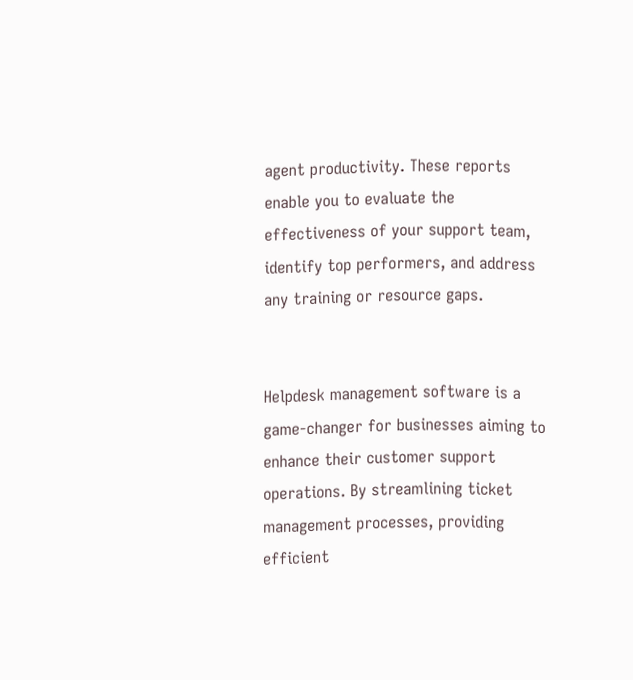agent productivity. These reports enable you to evaluate the effectiveness of your support team, identify top performers, and address any training or resource gaps.


Helpdesk management software is a game-changer for businesses aiming to enhance their customer support operations. By streamlining ticket management processes, providing efficient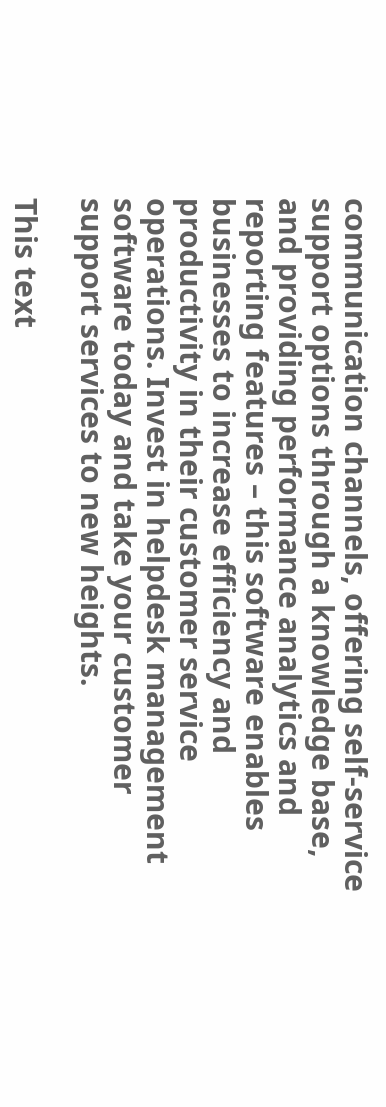communication channels, offering self-service support options through a knowledge base, and providing performance analytics and reporting features – this software enables businesses to increase efficiency and productivity in their customer service operations. Invest in helpdesk management software today and take your customer support services to new heights.

This text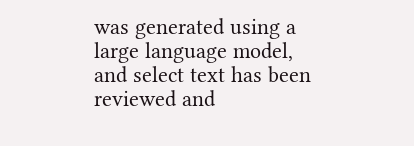was generated using a large language model, and select text has been reviewed and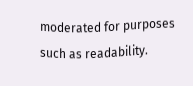moderated for purposes such as readability.